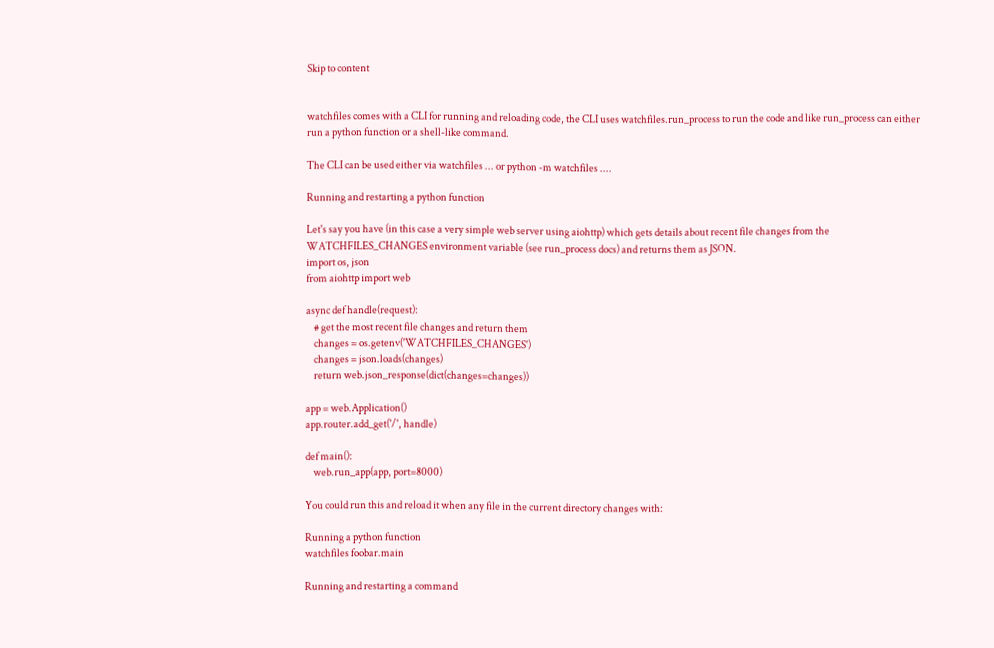Skip to content


watchfiles comes with a CLI for running and reloading code, the CLI uses watchfiles.run_process to run the code and like run_process can either run a python function or a shell-like command.

The CLI can be used either via watchfiles ... or python -m watchfiles ....

Running and restarting a python function

Let's say you have (in this case a very simple web server using aiohttp) which gets details about recent file changes from the WATCHFILES_CHANGES environment variable (see run_process docs) and returns them as JSON.
import os, json
from aiohttp import web

async def handle(request):
    # get the most recent file changes and return them
    changes = os.getenv('WATCHFILES_CHANGES')
    changes = json.loads(changes)
    return web.json_response(dict(changes=changes))

app = web.Application()
app.router.add_get('/', handle)

def main():
    web.run_app(app, port=8000)

You could run this and reload it when any file in the current directory changes with:

Running a python function
watchfiles foobar.main

Running and restarting a command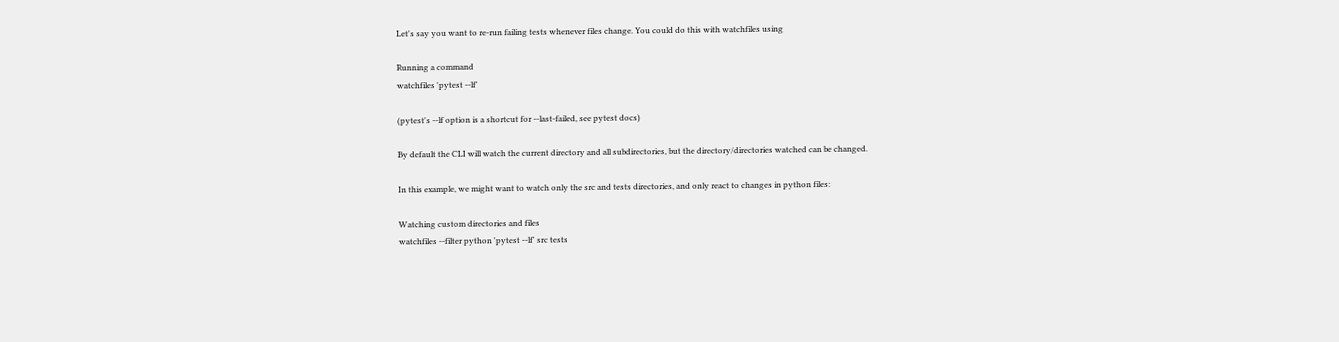Let's say you want to re-run failing tests whenever files change. You could do this with watchfiles using

Running a command
watchfiles 'pytest --lf'

(pytest's --lf option is a shortcut for --last-failed, see pytest docs)

By default the CLI will watch the current directory and all subdirectories, but the directory/directories watched can be changed.

In this example, we might want to watch only the src and tests directories, and only react to changes in python files:

Watching custom directories and files
watchfiles --filter python 'pytest --lf' src tests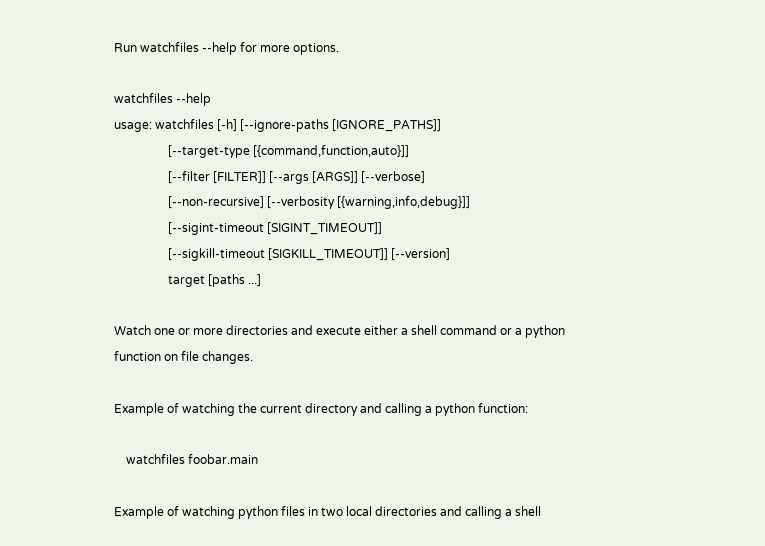Run watchfiles --help for more options.

watchfiles --help
usage: watchfiles [-h] [--ignore-paths [IGNORE_PATHS]]
                  [--target-type [{command,function,auto}]]
                  [--filter [FILTER]] [--args [ARGS]] [--verbose]
                  [--non-recursive] [--verbosity [{warning,info,debug}]]
                  [--sigint-timeout [SIGINT_TIMEOUT]]
                  [--sigkill-timeout [SIGKILL_TIMEOUT]] [--version]
                  target [paths ...]

Watch one or more directories and execute either a shell command or a python function on file changes.

Example of watching the current directory and calling a python function:

    watchfiles foobar.main

Example of watching python files in two local directories and calling a shell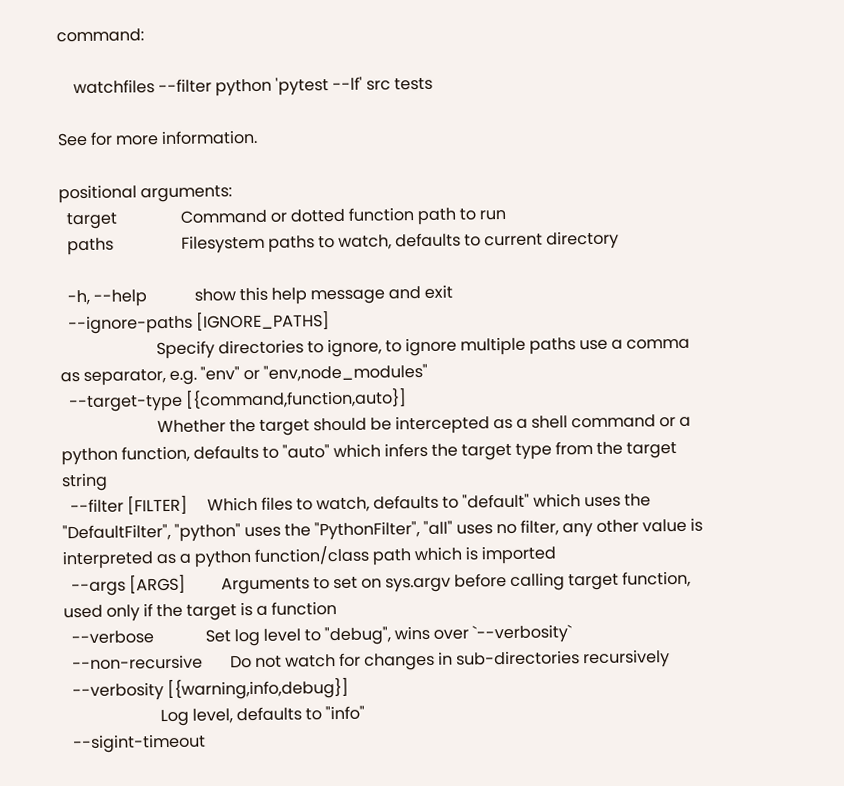command:

    watchfiles --filter python 'pytest --lf' src tests

See for more information.

positional arguments:
  target                Command or dotted function path to run
  paths                 Filesystem paths to watch, defaults to current directory

  -h, --help            show this help message and exit
  --ignore-paths [IGNORE_PATHS]
                        Specify directories to ignore, to ignore multiple paths use a comma as separator, e.g. "env" or "env,node_modules"
  --target-type [{command,function,auto}]
                        Whether the target should be intercepted as a shell command or a python function, defaults to "auto" which infers the target type from the target string
  --filter [FILTER]     Which files to watch, defaults to "default" which uses the "DefaultFilter", "python" uses the "PythonFilter", "all" uses no filter, any other value is interpreted as a python function/class path which is imported
  --args [ARGS]         Arguments to set on sys.argv before calling target function, used only if the target is a function
  --verbose             Set log level to "debug", wins over `--verbosity`
  --non-recursive       Do not watch for changes in sub-directories recursively
  --verbosity [{warning,info,debug}]
                        Log level, defaults to "info"
  --sigint-timeout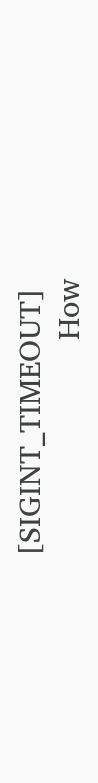[SIGINT_TIMEOUT]
                        How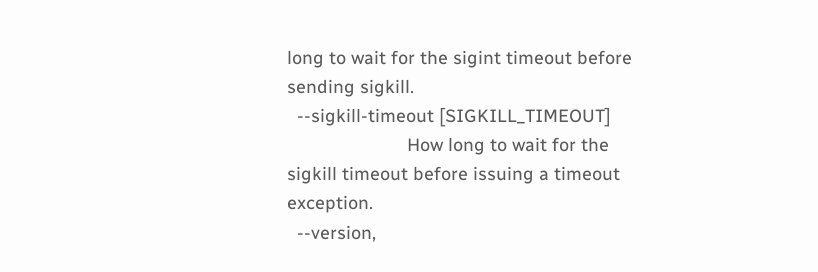long to wait for the sigint timeout before sending sigkill.
  --sigkill-timeout [SIGKILL_TIMEOUT]
                        How long to wait for the sigkill timeout before issuing a timeout exception.
  --version,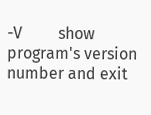-V         show program's version number and exit